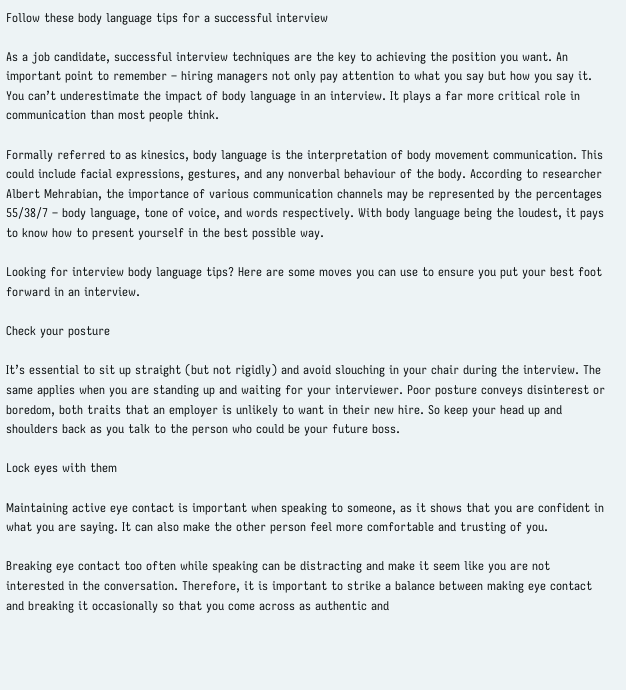Follow these body language tips for a successful interview

As a job candidate, successful interview techniques are the key to achieving the position you want. An important point to remember – hiring managers not only pay attention to what you say but how you say it. You can’t underestimate the impact of body language in an interview. It plays a far more critical role in communication than most people think.

Formally referred to as kinesics, body language is the interpretation of body movement communication. This could include facial expressions, gestures, and any nonverbal behaviour of the body. According to researcher Albert Mehrabian, the importance of various communication channels may be represented by the percentages 55/38/7 – body language, tone of voice, and words respectively. With body language being the loudest, it pays to know how to present yourself in the best possible way.

Looking for interview body language tips? Here are some moves you can use to ensure you put your best foot forward in an interview.

Check your posture

It’s essential to sit up straight (but not rigidly) and avoid slouching in your chair during the interview. The same applies when you are standing up and waiting for your interviewer. Poor posture conveys disinterest or boredom, both traits that an employer is unlikely to want in their new hire. So keep your head up and shoulders back as you talk to the person who could be your future boss.

Lock eyes with them

Maintaining active eye contact is important when speaking to someone, as it shows that you are confident in what you are saying. It can also make the other person feel more comfortable and trusting of you.

Breaking eye contact too often while speaking can be distracting and make it seem like you are not interested in the conversation. Therefore, it is important to strike a balance between making eye contact and breaking it occasionally so that you come across as authentic and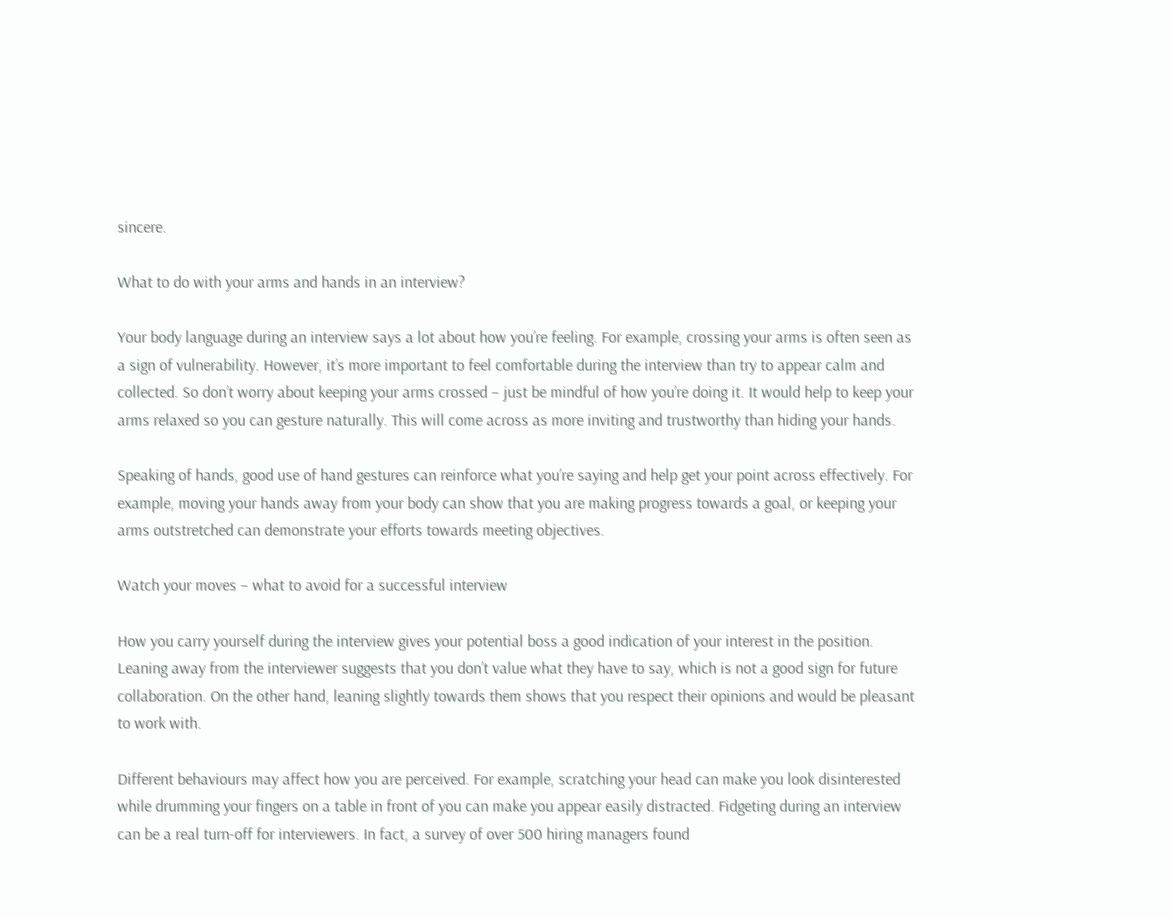sincere.

What to do with your arms and hands in an interview?

Your body language during an interview says a lot about how you’re feeling. For example, crossing your arms is often seen as a sign of vulnerability. However, it’s more important to feel comfortable during the interview than try to appear calm and collected. So don’t worry about keeping your arms crossed – just be mindful of how you’re doing it. It would help to keep your arms relaxed so you can gesture naturally. This will come across as more inviting and trustworthy than hiding your hands.

Speaking of hands, good use of hand gestures can reinforce what you’re saying and help get your point across effectively. For example, moving your hands away from your body can show that you are making progress towards a goal, or keeping your arms outstretched can demonstrate your efforts towards meeting objectives.

Watch your moves – what to avoid for a successful interview

How you carry yourself during the interview gives your potential boss a good indication of your interest in the position. Leaning away from the interviewer suggests that you don’t value what they have to say, which is not a good sign for future collaboration. On the other hand, leaning slightly towards them shows that you respect their opinions and would be pleasant to work with.

Different behaviours may affect how you are perceived. For example, scratching your head can make you look disinterested while drumming your fingers on a table in front of you can make you appear easily distracted. Fidgeting during an interview can be a real turn-off for interviewers. In fact, a survey of over 500 hiring managers found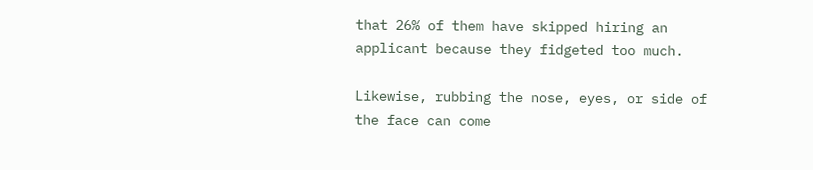that 26% of them have skipped hiring an applicant because they fidgeted too much.

Likewise, rubbing the nose, eyes, or side of the face can come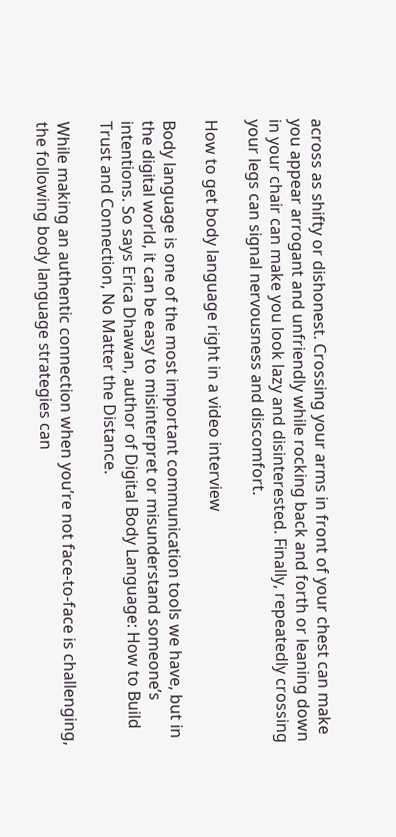across as shifty or dishonest. Crossing your arms in front of your chest can make you appear arrogant and unfriendly while rocking back and forth or leaning down in your chair can make you look lazy and disinterested. Finally, repeatedly crossing your legs can signal nervousness and discomfort.

How to get body language right in a video interview

Body language is one of the most important communication tools we have, but in the digital world, it can be easy to misinterpret or misunderstand someone’s intentions. So says Erica Dhawan, author of Digital Body Language: How to Build Trust and Connection, No Matter the Distance.

While making an authentic connection when you’re not face-to-face is challenging, the following body language strategies can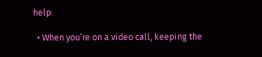help:

  • When you’re on a video call, keeping the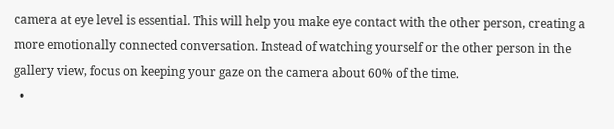camera at eye level is essential. This will help you make eye contact with the other person, creating a more emotionally connected conversation. Instead of watching yourself or the other person in the gallery view, focus on keeping your gaze on the camera about 60% of the time.
  •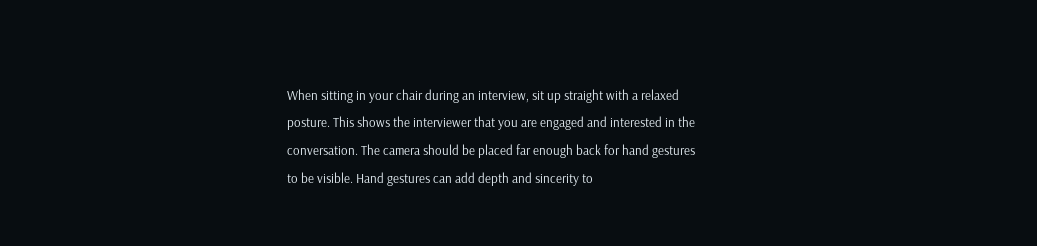When sitting in your chair during an interview, sit up straight with a relaxed posture. This shows the interviewer that you are engaged and interested in the conversation. The camera should be placed far enough back for hand gestures to be visible. Hand gestures can add depth and sincerity to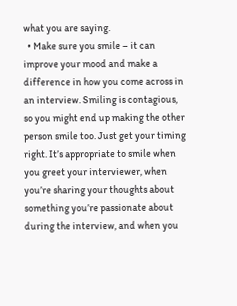what you are saying.
  • Make sure you smile – it can improve your mood and make a difference in how you come across in an interview. Smiling is contagious, so you might end up making the other person smile too. Just get your timing right. It’s appropriate to smile when you greet your interviewer, when you’re sharing your thoughts about something you’re passionate about during the interview, and when you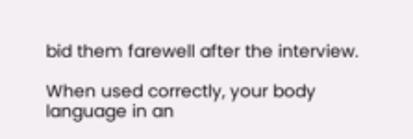bid them farewell after the interview.

When used correctly, your body language in an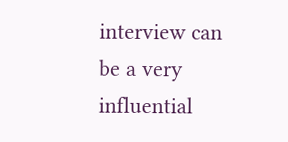interview can be a very influential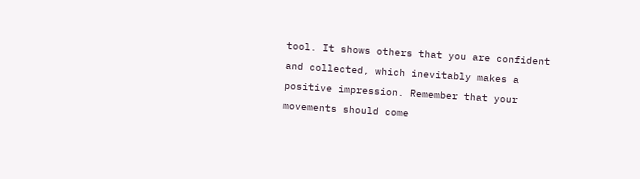tool. It shows others that you are confident and collected, which inevitably makes a positive impression. Remember that your movements should come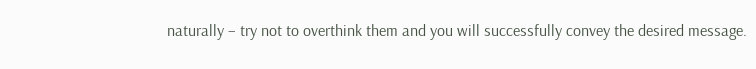naturally – try not to overthink them and you will successfully convey the desired message.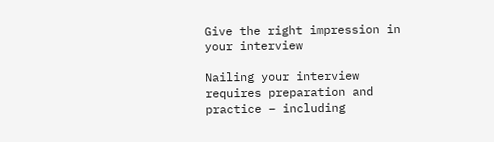Give the right impression in your interview

Nailing your interview requires preparation and practice – including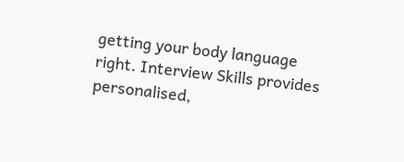getting your body language right. Interview Skills provides personalised,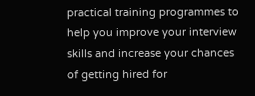practical training programmes to help you improve your interview skills and increase your chances of getting hired for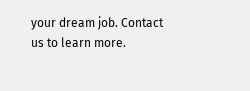your dream job. Contact us to learn more.